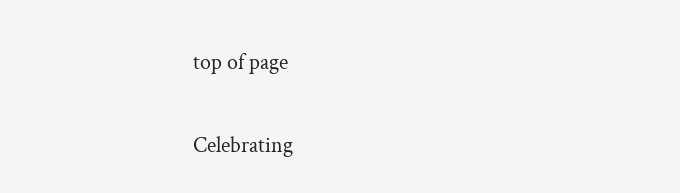top of page

Celebrating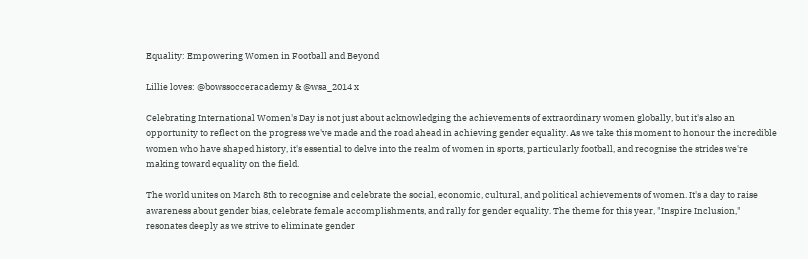Equality: Empowering Women in Football and Beyond

Lillie loves: @bowssocceracademy & @wsa_2014 x

Celebrating International Women's Day is not just about acknowledging the achievements of extraordinary women globally, but it's also an opportunity to reflect on the progress we've made and the road ahead in achieving gender equality. As we take this moment to honour the incredible women who have shaped history, it's essential to delve into the realm of women in sports, particularly football, and recognise the strides we're making toward equality on the field.

The world unites on March 8th to recognise and celebrate the social, economic, cultural, and political achievements of women. It's a day to raise awareness about gender bias, celebrate female accomplishments, and rally for gender equality. The theme for this year, "Inspire Inclusion," resonates deeply as we strive to eliminate gender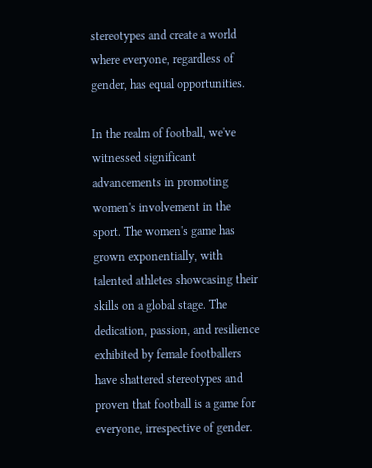stereotypes and create a world where everyone, regardless of gender, has equal opportunities.

In the realm of football, we've witnessed significant advancements in promoting women's involvement in the sport. The women's game has grown exponentially, with talented athletes showcasing their skills on a global stage. The dedication, passion, and resilience exhibited by female footballers have shattered stereotypes and proven that football is a game for everyone, irrespective of gender.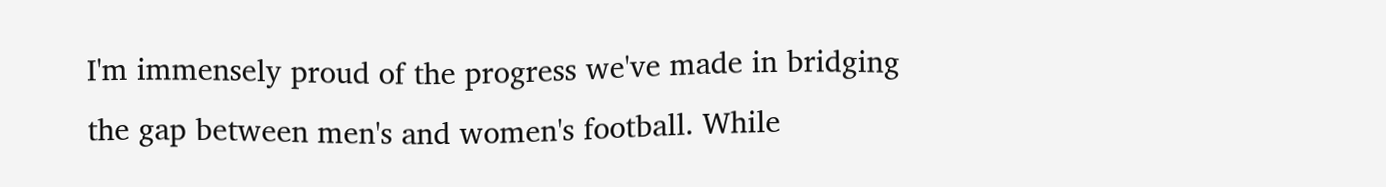I'm immensely proud of the progress we've made in bridging the gap between men's and women's football. While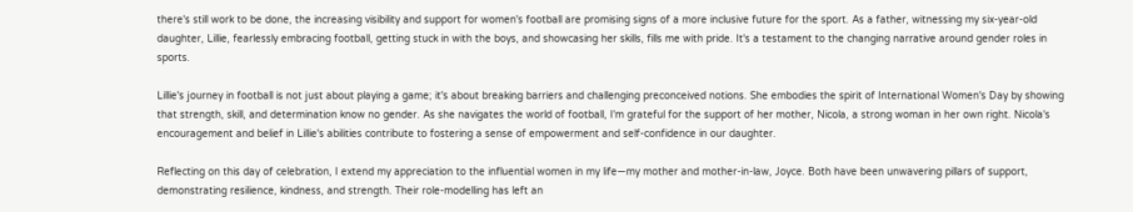there's still work to be done, the increasing visibility and support for women's football are promising signs of a more inclusive future for the sport. As a father, witnessing my six-year-old daughter, Lillie, fearlessly embracing football, getting stuck in with the boys, and showcasing her skills, fills me with pride. It's a testament to the changing narrative around gender roles in sports.

Lillie's journey in football is not just about playing a game; it's about breaking barriers and challenging preconceived notions. She embodies the spirit of International Women's Day by showing that strength, skill, and determination know no gender. As she navigates the world of football, I'm grateful for the support of her mother, Nicola, a strong woman in her own right. Nicola's encouragement and belief in Lillie's abilities contribute to fostering a sense of empowerment and self-confidence in our daughter.

Reflecting on this day of celebration, I extend my appreciation to the influential women in my life—my mother and mother-in-law, Joyce. Both have been unwavering pillars of support, demonstrating resilience, kindness, and strength. Their role-modelling has left an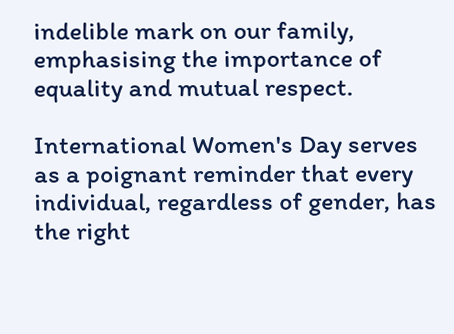indelible mark on our family, emphasising the importance of equality and mutual respect.

International Women's Day serves as a poignant reminder that every individual, regardless of gender, has the right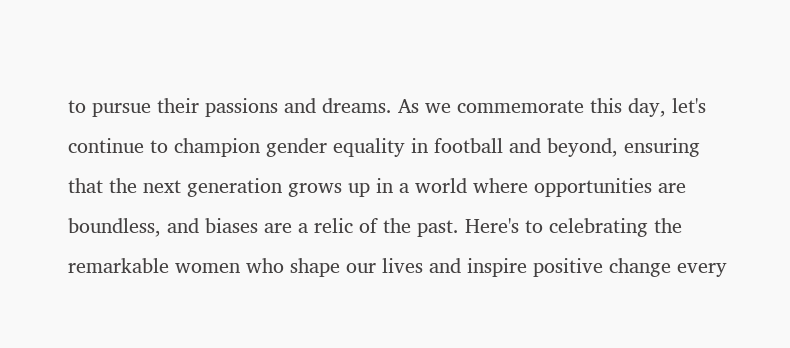to pursue their passions and dreams. As we commemorate this day, let's continue to champion gender equality in football and beyond, ensuring that the next generation grows up in a world where opportunities are boundless, and biases are a relic of the past. Here's to celebrating the remarkable women who shape our lives and inspire positive change every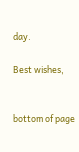day.

Best wishes,


bottom of page